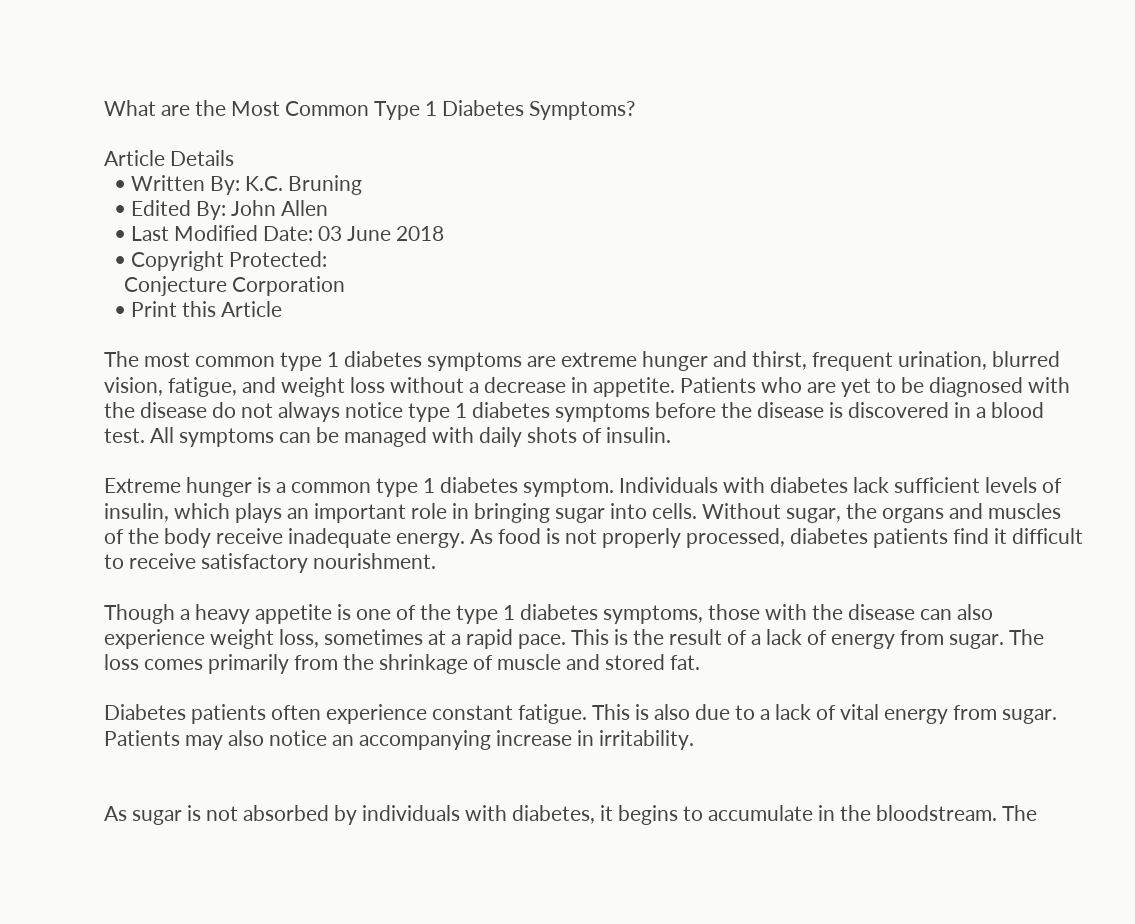What are the Most Common Type 1 Diabetes Symptoms?

Article Details
  • Written By: K.C. Bruning
  • Edited By: John Allen
  • Last Modified Date: 03 June 2018
  • Copyright Protected:
    Conjecture Corporation
  • Print this Article

The most common type 1 diabetes symptoms are extreme hunger and thirst, frequent urination, blurred vision, fatigue, and weight loss without a decrease in appetite. Patients who are yet to be diagnosed with the disease do not always notice type 1 diabetes symptoms before the disease is discovered in a blood test. All symptoms can be managed with daily shots of insulin.

Extreme hunger is a common type 1 diabetes symptom. Individuals with diabetes lack sufficient levels of insulin, which plays an important role in bringing sugar into cells. Without sugar, the organs and muscles of the body receive inadequate energy. As food is not properly processed, diabetes patients find it difficult to receive satisfactory nourishment.

Though a heavy appetite is one of the type 1 diabetes symptoms, those with the disease can also experience weight loss, sometimes at a rapid pace. This is the result of a lack of energy from sugar. The loss comes primarily from the shrinkage of muscle and stored fat.

Diabetes patients often experience constant fatigue. This is also due to a lack of vital energy from sugar. Patients may also notice an accompanying increase in irritability.


As sugar is not absorbed by individuals with diabetes, it begins to accumulate in the bloodstream. The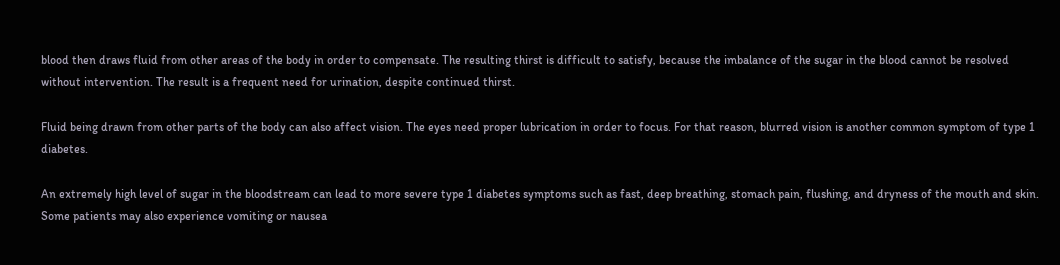blood then draws fluid from other areas of the body in order to compensate. The resulting thirst is difficult to satisfy, because the imbalance of the sugar in the blood cannot be resolved without intervention. The result is a frequent need for urination, despite continued thirst.

Fluid being drawn from other parts of the body can also affect vision. The eyes need proper lubrication in order to focus. For that reason, blurred vision is another common symptom of type 1 diabetes.

An extremely high level of sugar in the bloodstream can lead to more severe type 1 diabetes symptoms such as fast, deep breathing, stomach pain, flushing, and dryness of the mouth and skin. Some patients may also experience vomiting or nausea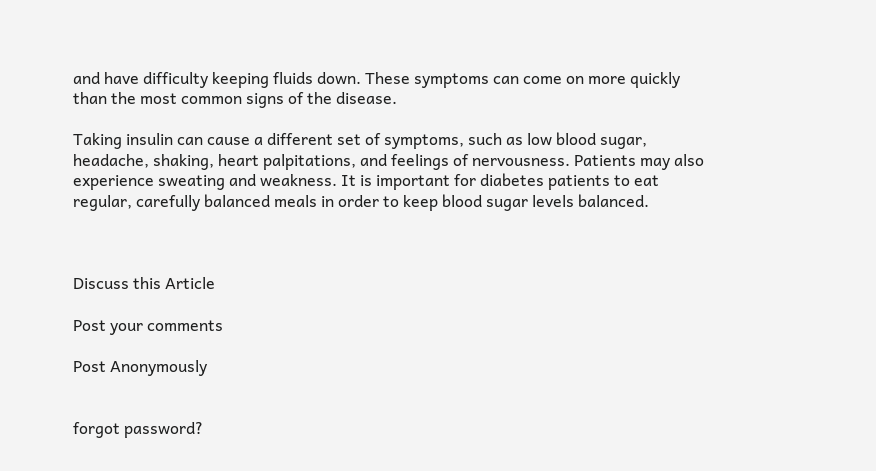and have difficulty keeping fluids down. These symptoms can come on more quickly than the most common signs of the disease.

Taking insulin can cause a different set of symptoms, such as low blood sugar, headache, shaking, heart palpitations, and feelings of nervousness. Patients may also experience sweating and weakness. It is important for diabetes patients to eat regular, carefully balanced meals in order to keep blood sugar levels balanced.



Discuss this Article

Post your comments

Post Anonymously


forgot password?